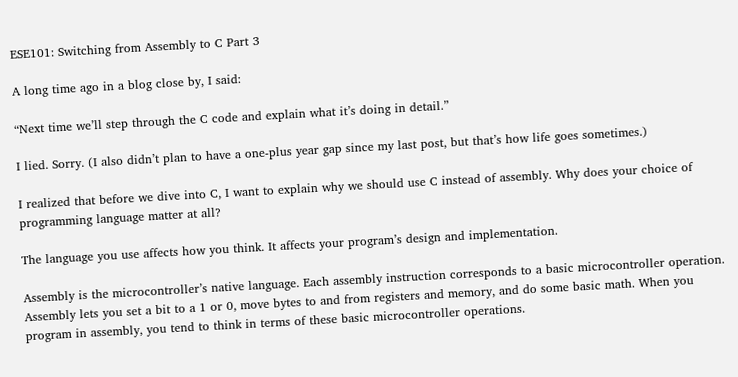ESE101: Switching from Assembly to C Part 3

A long time ago in a blog close by, I said:

“Next time we’ll step through the C code and explain what it’s doing in detail.”

I lied. Sorry. (I also didn’t plan to have a one-plus year gap since my last post, but that’s how life goes sometimes.)

I realized that before we dive into C, I want to explain why we should use C instead of assembly. Why does your choice of programming language matter at all?

The language you use affects how you think. It affects your program’s design and implementation.

Assembly is the microcontroller’s native language. Each assembly instruction corresponds to a basic microcontroller operation. Assembly lets you set a bit to a 1 or 0, move bytes to and from registers and memory, and do some basic math. When you program in assembly, you tend to think in terms of these basic microcontroller operations.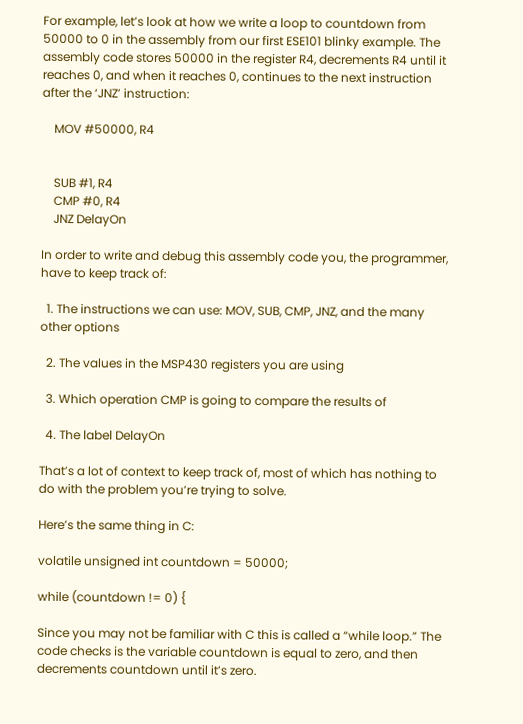For example, let’s look at how we write a loop to countdown from 50000 to 0 in the assembly from our first ESE101 blinky example. The assembly code stores 50000 in the register R4, decrements R4 until it reaches 0, and when it reaches 0, continues to the next instruction after the ‘JNZ’ instruction:

    MOV #50000, R4


    SUB #1, R4
    CMP #0, R4
    JNZ DelayOn

In order to write and debug this assembly code you, the programmer, have to keep track of:

  1. The instructions we can use: MOV, SUB, CMP, JNZ, and the many other options

  2. The values in the MSP430 registers you are using

  3. Which operation CMP is going to compare the results of

  4. The label DelayOn

That’s a lot of context to keep track of, most of which has nothing to do with the problem you’re trying to solve.

Here’s the same thing in C:

volatile unsigned int countdown = 50000;

while (countdown != 0) {

Since you may not be familiar with C this is called a “while loop.” The code checks is the variable countdown is equal to zero, and then decrements countdown until it’s zero.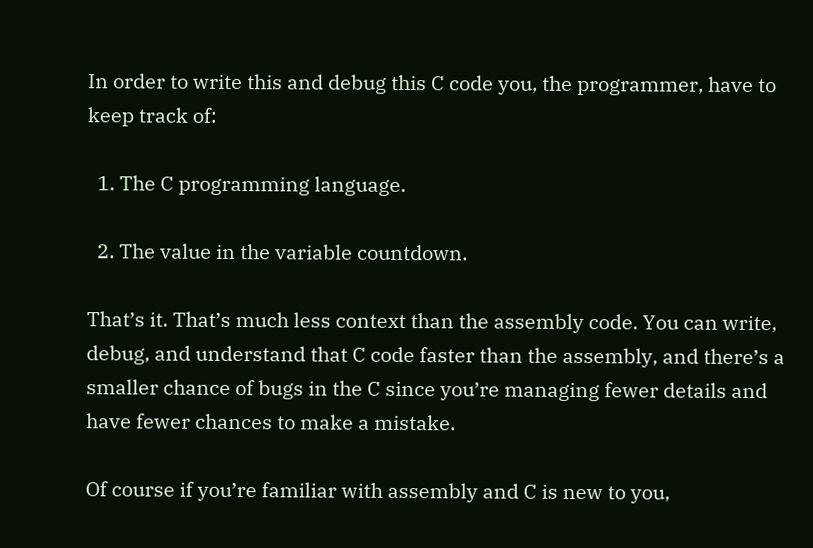In order to write this and debug this C code you, the programmer, have to keep track of:

  1. The C programming language.

  2. The value in the variable countdown.

That’s it. That’s much less context than the assembly code. You can write, debug, and understand that C code faster than the assembly, and there’s a smaller chance of bugs in the C since you’re managing fewer details and have fewer chances to make a mistake.

Of course if you’re familiar with assembly and C is new to you,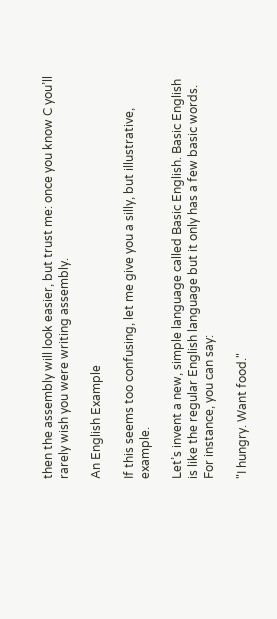then the assembly will look easier, but trust me: once you know C you’ll rarely wish you were writing assembly.

An English Example

If this seems too confusing, let me give you a silly, but illustrative, example.

Let’s invent a new, simple language called Basic English. Basic English is like the regular English language but it only has a few basic words. For instance, you can say:

"I hungry. Want food."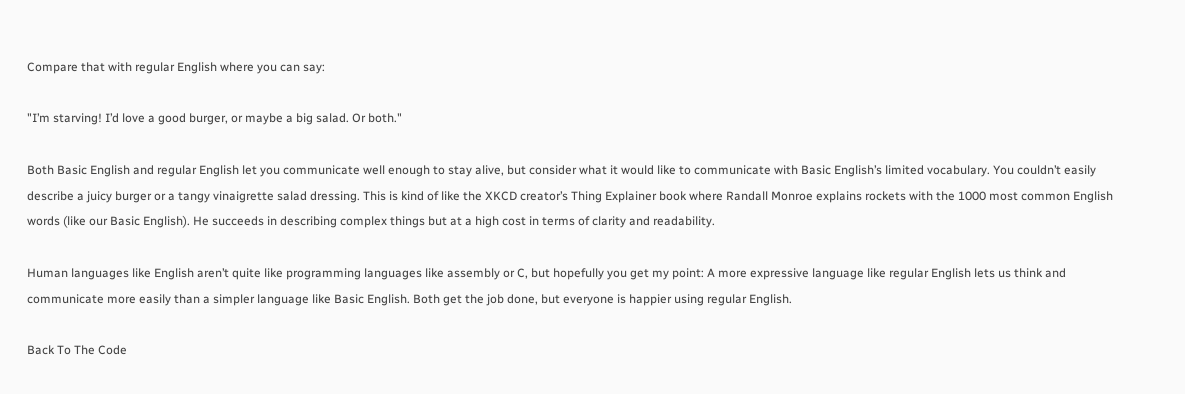Compare that with regular English where you can say:

"I’m starving! I’d love a good burger, or maybe a big salad. Or both."

Both Basic English and regular English let you communicate well enough to stay alive, but consider what it would like to communicate with Basic English’s limited vocabulary. You couldn’t easily describe a juicy burger or a tangy vinaigrette salad dressing. This is kind of like the XKCD creator’s Thing Explainer book where Randall Monroe explains rockets with the 1000 most common English words (like our Basic English). He succeeds in describing complex things but at a high cost in terms of clarity and readability.

Human languages like English aren’t quite like programming languages like assembly or C, but hopefully you get my point: A more expressive language like regular English lets us think and communicate more easily than a simpler language like Basic English. Both get the job done, but everyone is happier using regular English.

Back To The Code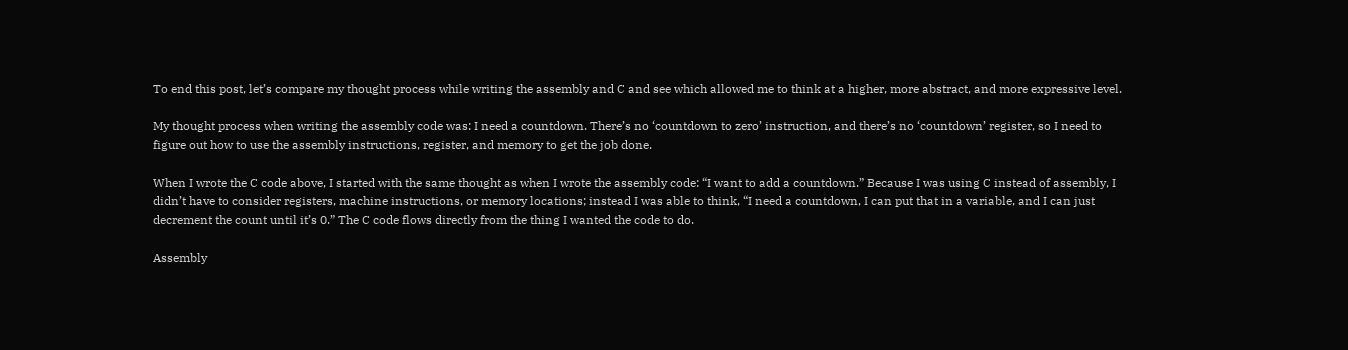To end this post, let’s compare my thought process while writing the assembly and C and see which allowed me to think at a higher, more abstract, and more expressive level.

My thought process when writing the assembly code was: I need a countdown. There’s no ‘countdown to zero’ instruction, and there’s no ‘countdown’ register, so I need to figure out how to use the assembly instructions, register, and memory to get the job done.

When I wrote the C code above, I started with the same thought as when I wrote the assembly code: “I want to add a countdown.” Because I was using C instead of assembly, I didn’t have to consider registers, machine instructions, or memory locations; instead I was able to think, “I need a countdown, I can put that in a variable, and I can just decrement the count until it’s 0.” The C code flows directly from the thing I wanted the code to do.

Assembly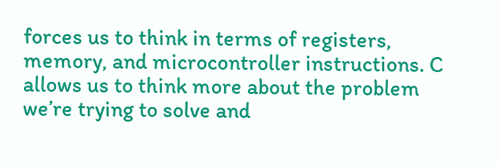forces us to think in terms of registers, memory, and microcontroller instructions. C allows us to think more about the problem we’re trying to solve and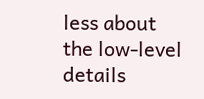less about the low-level details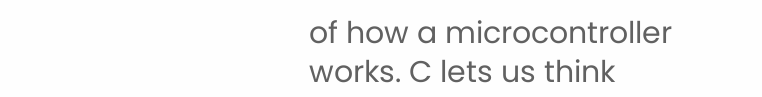of how a microcontroller works. C lets us think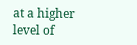at a higher level of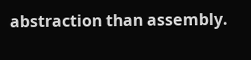abstraction than assembly.